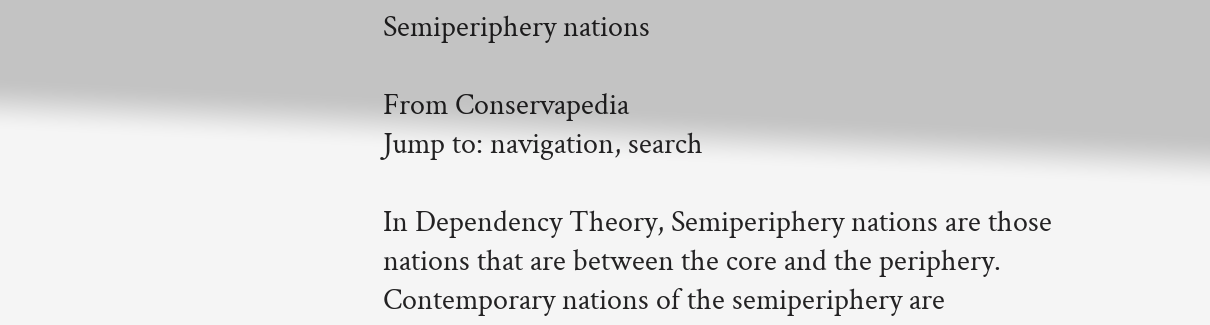Semiperiphery nations

From Conservapedia
Jump to: navigation, search

In Dependency Theory, Semiperiphery nations are those nations that are between the core and the periphery. Contemporary nations of the semiperiphery are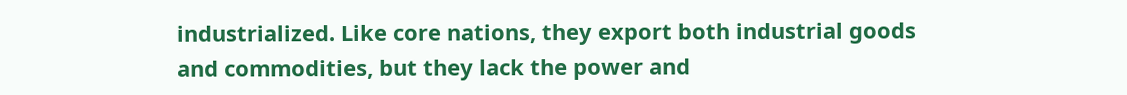industrialized. Like core nations, they export both industrial goods and commodities, but they lack the power and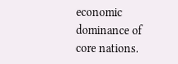economic dominance of core nations.